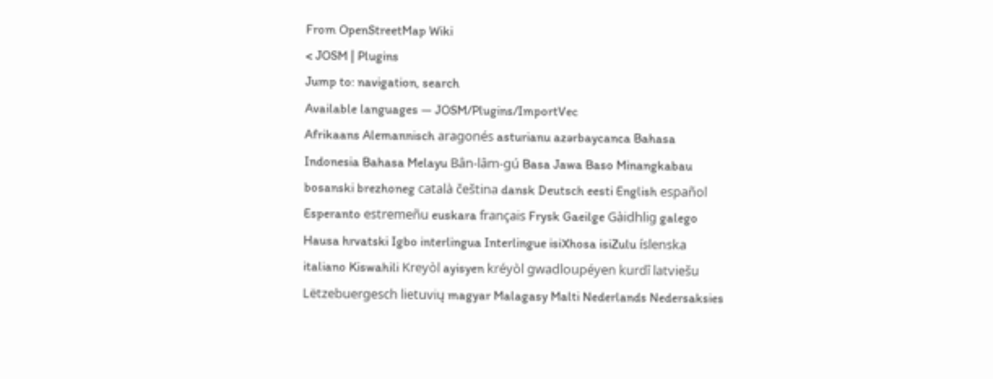From OpenStreetMap Wiki
< JOSM | Plugins
Jump to: navigation, search
Available languages — JOSM/Plugins/ImportVec
Afrikaans Alemannisch aragonés asturianu azərbaycanca Bahasa Indonesia Bahasa Melayu Bân-lâm-gú Basa Jawa Baso Minangkabau bosanski brezhoneg català čeština dansk Deutsch eesti English español Esperanto estremeñu euskara français Frysk Gaeilge Gàidhlig galego Hausa hrvatski Igbo interlingua Interlingue isiXhosa isiZulu íslenska italiano Kiswahili Kreyòl ayisyen kréyòl gwadloupéyen kurdî latviešu Lëtzebuergesch lietuvių magyar Malagasy Malti Nederlands Nedersaksies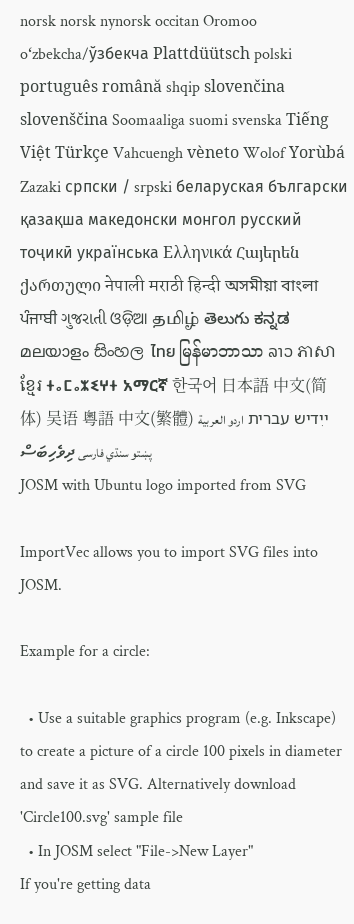norsk norsk nynorsk occitan Oromoo oʻzbekcha/ўзбекча Plattdüütsch polski português română shqip slovenčina slovenščina Soomaaliga suomi svenska Tiếng Việt Türkçe Vahcuengh vèneto Wolof Yorùbá Zazaki српски / srpski беларуская български қазақша македонски монгол русский тоҷикӣ українська Ελληνικά Հայերեն ქართული नेपाली मराठी हिन्दी অসমীয়া বাংলা ਪੰਜਾਬੀ ગુજરાતી ଓଡ଼ିଆ தமிழ் తెలుగు ಕನ್ನಡ മലയാളം සිංහල ไทย မြန်မာဘာသာ ລາວ ភាសាខ្មែរ ⵜⴰⵎⴰⵣⵉⵖⵜ አማርኛ 한국어 日本語 中文(简体) 吴语 粵語 中文(繁體) ייִדיש עברית اردو العربية پښتو سنڌي فارسی ދިވެހިބަސް
JOSM with Ubuntu logo imported from SVG

ImportVec allows you to import SVG files into JOSM.

Example for a circle:

  • Use a suitable graphics program (e.g. Inkscape) to create a picture of a circle 100 pixels in diameter and save it as SVG. Alternatively download 'Circle100.svg' sample file
  • In JOSM select "File->New Layer"
If you're getting data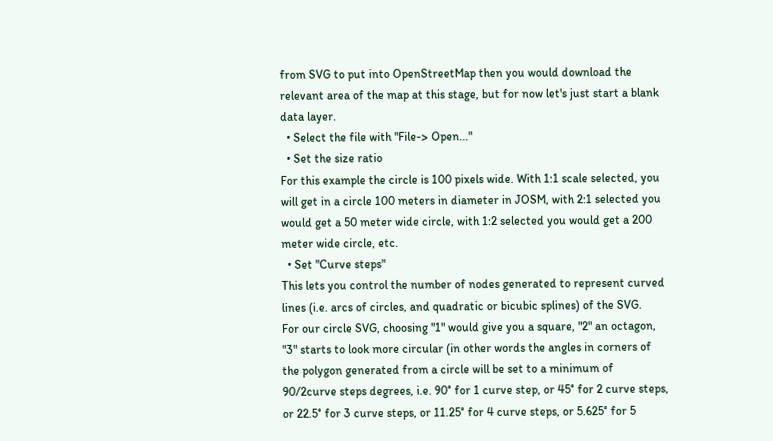from SVG to put into OpenStreetMap then you would download the relevant area of the map at this stage, but for now let's just start a blank data layer.
  • Select the file with "File-> Open..."
  • Set the size ratio
For this example the circle is 100 pixels wide. With 1:1 scale selected, you will get in a circle 100 meters in diameter in JOSM, with 2:1 selected you would get a 50 meter wide circle, with 1:2 selected you would get a 200 meter wide circle, etc.
  • Set "Curve steps"
This lets you control the number of nodes generated to represent curved lines (i.e. arcs of circles, and quadratic or bicubic splines) of the SVG.
For our circle SVG, choosing "1" would give you a square, "2" an octagon, "3" starts to look more circular (in other words the angles in corners of the polygon generated from a circle will be set to a minimum of 90/2curve steps degrees, i.e. 90° for 1 curve step, or 45° for 2 curve steps, or 22.5° for 3 curve steps, or 11.25° for 4 curve steps, or 5.625° for 5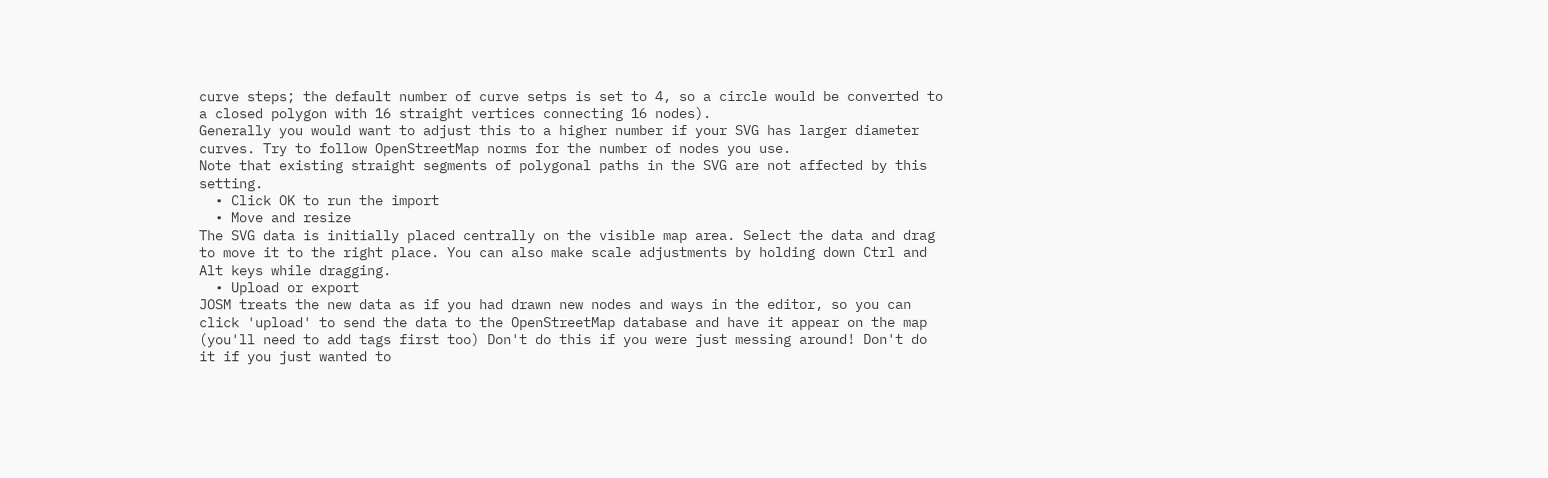curve steps; the default number of curve setps is set to 4, so a circle would be converted to a closed polygon with 16 straight vertices connecting 16 nodes).
Generally you would want to adjust this to a higher number if your SVG has larger diameter curves. Try to follow OpenStreetMap norms for the number of nodes you use.
Note that existing straight segments of polygonal paths in the SVG are not affected by this setting.
  • Click OK to run the import
  • Move and resize
The SVG data is initially placed centrally on the visible map area. Select the data and drag to move it to the right place. You can also make scale adjustments by holding down Ctrl and Alt keys while dragging.
  • Upload or export
JOSM treats the new data as if you had drawn new nodes and ways in the editor, so you can click 'upload' to send the data to the OpenStreetMap database and have it appear on the map (you'll need to add tags first too) Don't do this if you were just messing around! Don't do it if you just wanted to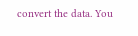convert the data. You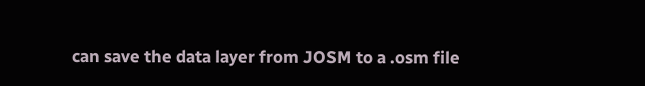can save the data layer from JOSM to a .osm file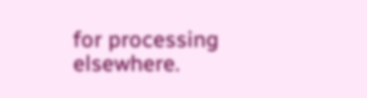for processing elsewhere.